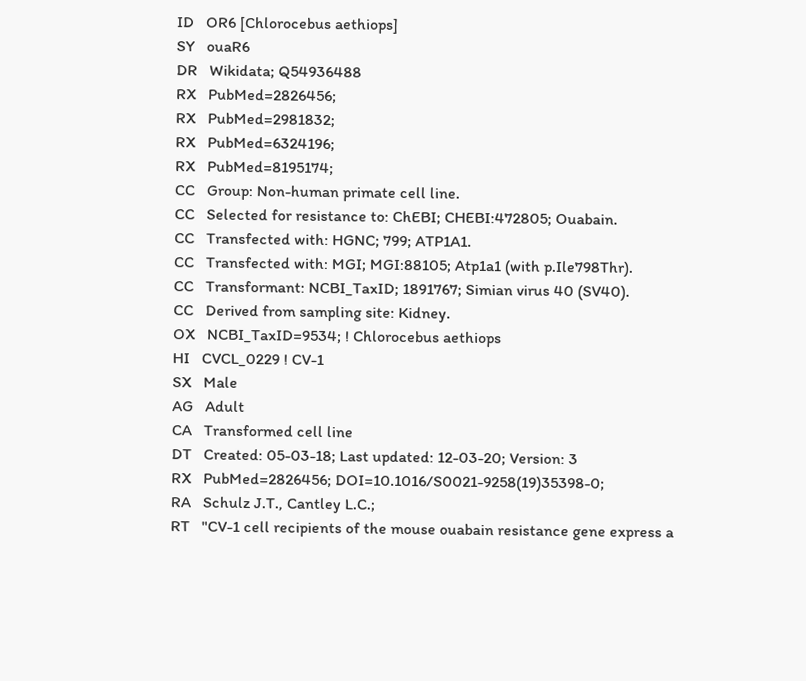ID   OR6 [Chlorocebus aethiops]
SY   ouaR6
DR   Wikidata; Q54936488
RX   PubMed=2826456;
RX   PubMed=2981832;
RX   PubMed=6324196;
RX   PubMed=8195174;
CC   Group: Non-human primate cell line.
CC   Selected for resistance to: ChEBI; CHEBI:472805; Ouabain.
CC   Transfected with: HGNC; 799; ATP1A1.
CC   Transfected with: MGI; MGI:88105; Atp1a1 (with p.Ile798Thr).
CC   Transformant: NCBI_TaxID; 1891767; Simian virus 40 (SV40).
CC   Derived from sampling site: Kidney.
OX   NCBI_TaxID=9534; ! Chlorocebus aethiops
HI   CVCL_0229 ! CV-1
SX   Male
AG   Adult
CA   Transformed cell line
DT   Created: 05-03-18; Last updated: 12-03-20; Version: 3
RX   PubMed=2826456; DOI=10.1016/S0021-9258(19)35398-0;
RA   Schulz J.T., Cantley L.C.;
RT   "CV-1 cell recipients of the mouse ouabain resistance gene express a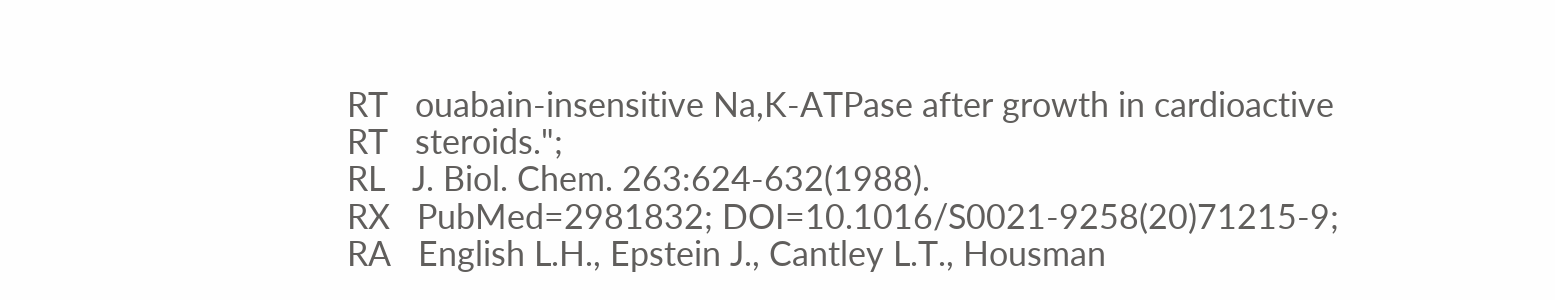RT   ouabain-insensitive Na,K-ATPase after growth in cardioactive
RT   steroids.";
RL   J. Biol. Chem. 263:624-632(1988).
RX   PubMed=2981832; DOI=10.1016/S0021-9258(20)71215-9;
RA   English L.H., Epstein J., Cantley L.T., Housman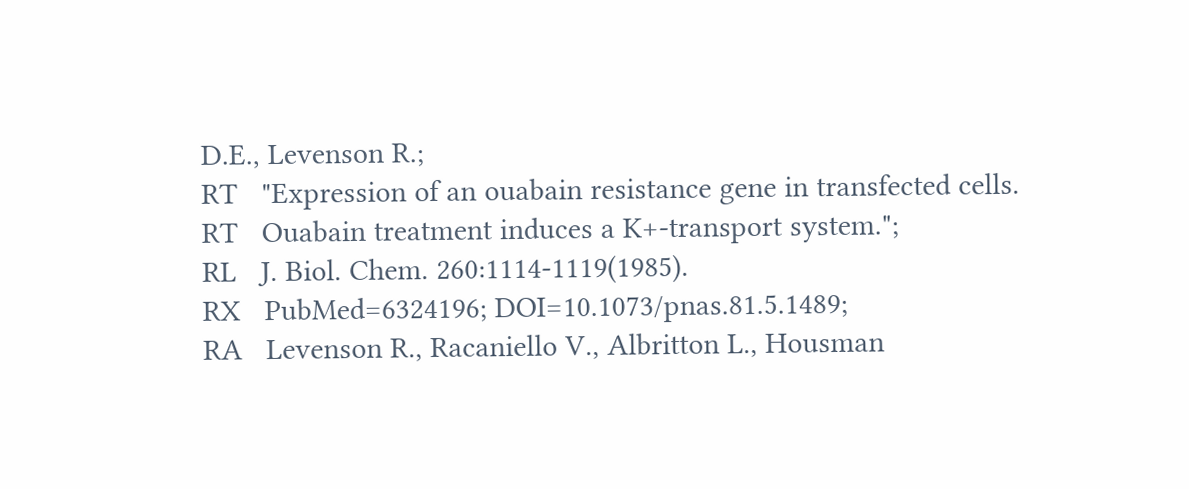D.E., Levenson R.;
RT   "Expression of an ouabain resistance gene in transfected cells.
RT   Ouabain treatment induces a K+-transport system.";
RL   J. Biol. Chem. 260:1114-1119(1985).
RX   PubMed=6324196; DOI=10.1073/pnas.81.5.1489;
RA   Levenson R., Racaniello V., Albritton L., Housman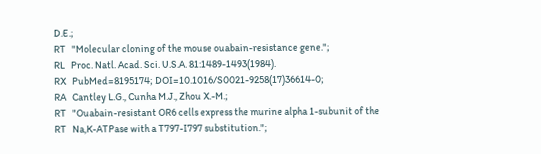D.E.;
RT   "Molecular cloning of the mouse ouabain-resistance gene.";
RL   Proc. Natl. Acad. Sci. U.S.A. 81:1489-1493(1984).
RX   PubMed=8195174; DOI=10.1016/S0021-9258(17)36614-0;
RA   Cantley L.G., Cunha M.J., Zhou X.-M.;
RT   "Ouabain-resistant OR6 cells express the murine alpha 1-subunit of the
RT   Na,K-ATPase with a T797-I797 substitution.";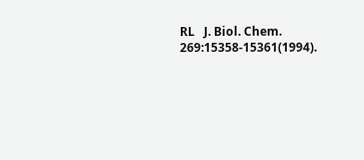RL   J. Biol. Chem. 269:15358-15361(1994).